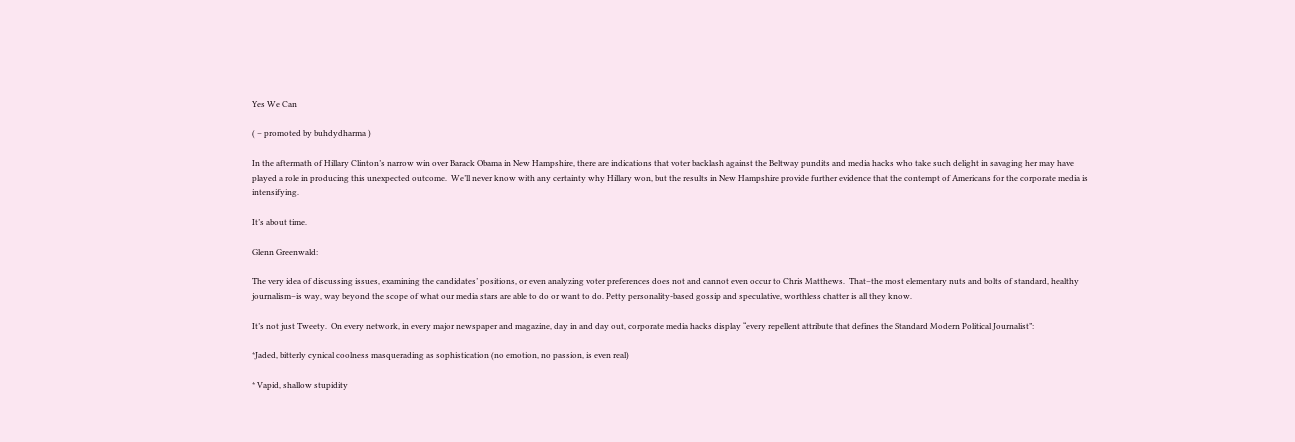Yes We Can

( – promoted by buhdydharma )

In the aftermath of Hillary Clinton’s narrow win over Barack Obama in New Hampshire, there are indications that voter backlash against the Beltway pundits and media hacks who take such delight in savaging her may have played a role in producing this unexpected outcome.  We’ll never know with any certainty why Hillary won, but the results in New Hampshire provide further evidence that the contempt of Americans for the corporate media is intensifying.

It’s about time.

Glenn Greenwald:

The very idea of discussing issues, examining the candidates’ positions, or even analyzing voter preferences does not and cannot even occur to Chris Matthews.  That–the most elementary nuts and bolts of standard, healthy journalism–is way, way beyond the scope of what our media stars are able to do or want to do. Petty personality-based gossip and speculative, worthless chatter is all they know.

It’s not just Tweety.  On every network, in every major newspaper and magazine, day in and day out, corporate media hacks display “every repellent attribute that defines the Standard Modern Political Journalist”:

*Jaded, bitterly cynical coolness masquerading as sophistication (no emotion, no passion, is even real)

* Vapid, shallow stupidity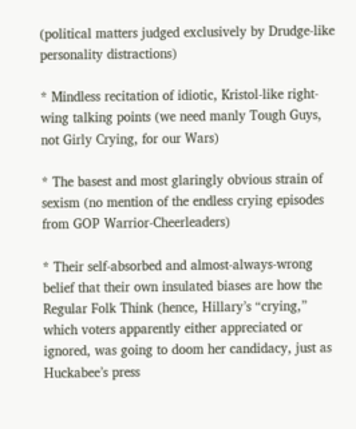(political matters judged exclusively by Drudge-like personality distractions)

* Mindless recitation of idiotic, Kristol-like right-wing talking points (we need manly Tough Guys, not Girly Crying, for our Wars)

* The basest and most glaringly obvious strain of sexism (no mention of the endless crying episodes from GOP Warrior-Cheerleaders)

* Their self-absorbed and almost-always-wrong belief that their own insulated biases are how the Regular Folk Think (hence, Hillary’s “crying,” which voters apparently either appreciated or ignored, was going to doom her candidacy, just as Huckabee’s press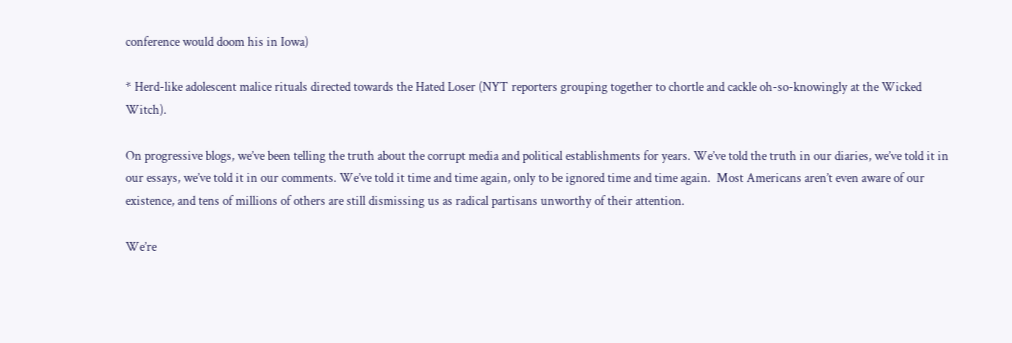conference would doom his in Iowa)

* Herd-like adolescent malice rituals directed towards the Hated Loser (NYT reporters grouping together to chortle and cackle oh-so-knowingly at the Wicked Witch).

On progressive blogs, we’ve been telling the truth about the corrupt media and political establishments for years. We’ve told the truth in our diaries, we’ve told it in our essays, we’ve told it in our comments. We’ve told it time and time again, only to be ignored time and time again.  Most Americans aren’t even aware of our existence, and tens of millions of others are still dismissing us as radical partisans unworthy of their attention.

We’re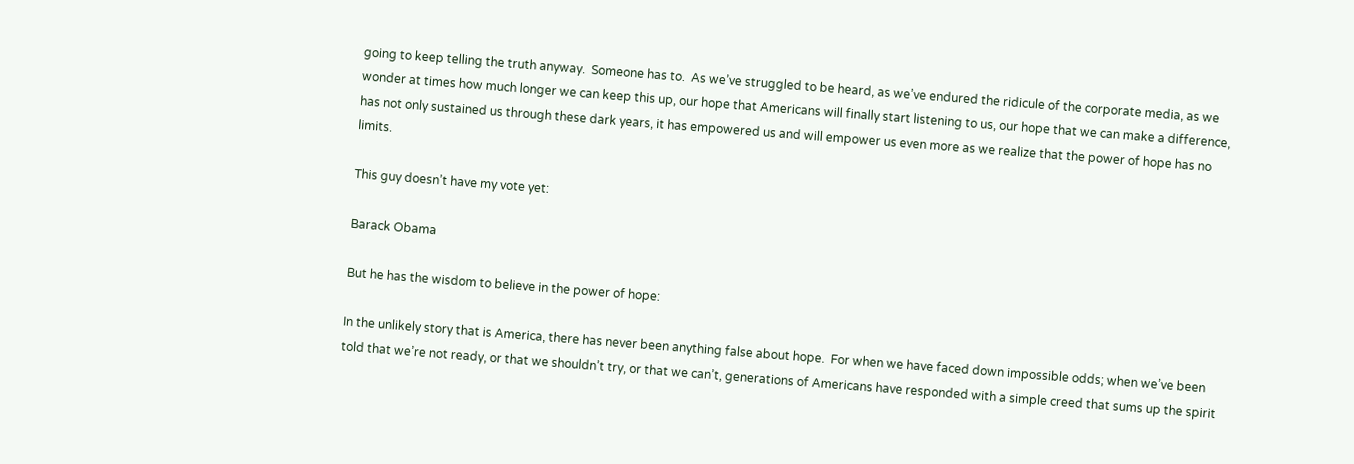going to keep telling the truth anyway.  Someone has to.  As we’ve struggled to be heard, as we’ve endured the ridicule of the corporate media, as we wonder at times how much longer we can keep this up, our hope that Americans will finally start listening to us, our hope that we can make a difference, has not only sustained us through these dark years, it has empowered us and will empower us even more as we realize that the power of hope has no limits.

This guy doesn’t have my vote yet:

Barack Obama

But he has the wisdom to believe in the power of hope:

In the unlikely story that is America, there has never been anything false about hope.  For when we have faced down impossible odds; when we’ve been told that we’re not ready, or that we shouldn’t try, or that we can’t, generations of Americans have responded with a simple creed that sums up the spirit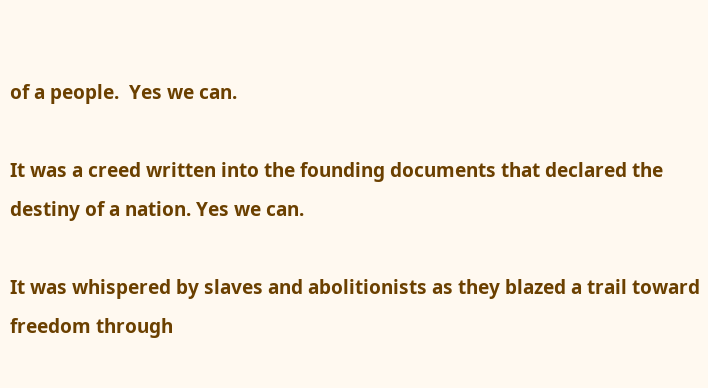of a people.  Yes we can.

It was a creed written into the founding documents that declared the destiny of a nation. Yes we can.

It was whispered by slaves and abolitionists as they blazed a trail toward freedom through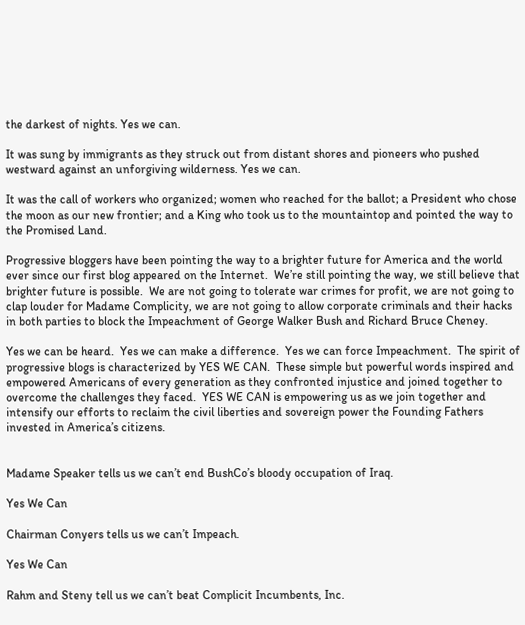the darkest of nights. Yes we can.

It was sung by immigrants as they struck out from distant shores and pioneers who pushed westward against an unforgiving wilderness. Yes we can.

It was the call of workers who organized; women who reached for the ballot; a President who chose the moon as our new frontier; and a King who took us to the mountaintop and pointed the way to the Promised Land.

Progressive bloggers have been pointing the way to a brighter future for America and the world ever since our first blog appeared on the Internet.  We’re still pointing the way, we still believe that brighter future is possible.  We are not going to tolerate war crimes for profit, we are not going to clap louder for Madame Complicity, we are not going to allow corporate criminals and their hacks in both parties to block the Impeachment of George Walker Bush and Richard Bruce Cheney.

Yes we can be heard.  Yes we can make a difference.  Yes we can force Impeachment.  The spirit of progressive blogs is characterized by YES WE CAN.  These simple but powerful words inspired and empowered Americans of every generation as they confronted injustice and joined together to overcome the challenges they faced.  YES WE CAN is empowering us as we join together and intensify our efforts to reclaim the civil liberties and sovereign power the Founding Fathers invested in America’s citizens.


Madame Speaker tells us we can’t end BushCo’s bloody occupation of Iraq.

Yes We Can

Chairman Conyers tells us we can’t Impeach.

Yes We Can

Rahm and Steny tell us we can’t beat Complicit Incumbents, Inc.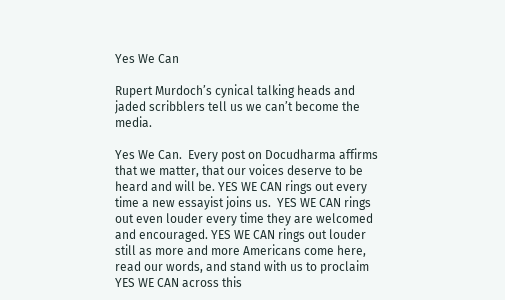Yes We Can

Rupert Murdoch’s cynical talking heads and jaded scribblers tell us we can’t become the media.

Yes We Can.  Every post on Docudharma affirms that we matter, that our voices deserve to be heard and will be. YES WE CAN rings out every time a new essayist joins us.  YES WE CAN rings out even louder every time they are welcomed and encouraged. YES WE CAN rings out louder still as more and more Americans come here, read our words, and stand with us to proclaim YES WE CAN across this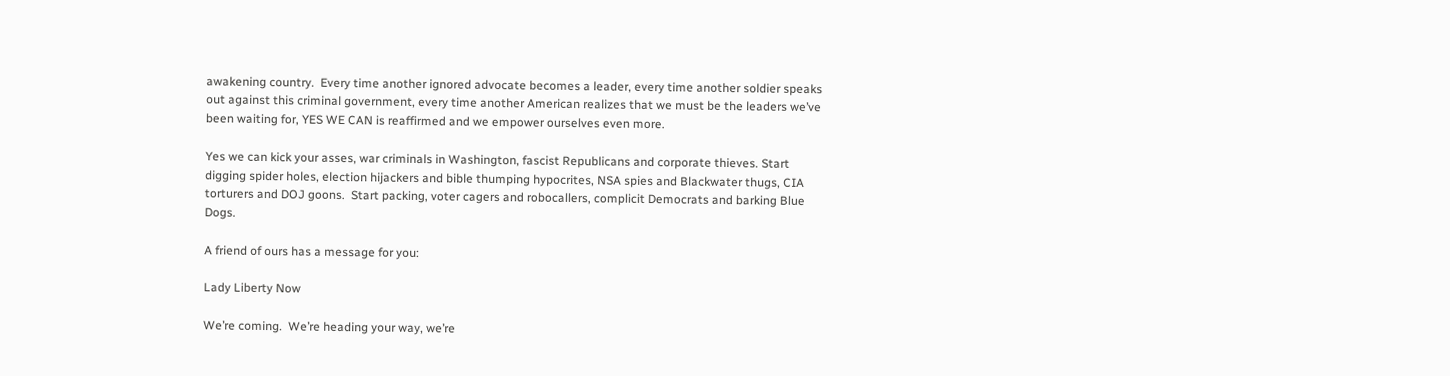awakening country.  Every time another ignored advocate becomes a leader, every time another soldier speaks out against this criminal government, every time another American realizes that we must be the leaders we’ve been waiting for, YES WE CAN is reaffirmed and we empower ourselves even more.

Yes we can kick your asses, war criminals in Washington, fascist Republicans and corporate thieves. Start digging spider holes, election hijackers and bible thumping hypocrites, NSA spies and Blackwater thugs, CIA torturers and DOJ goons.  Start packing, voter cagers and robocallers, complicit Democrats and barking Blue Dogs.

A friend of ours has a message for you:

Lady Liberty Now

We’re coming.  We’re heading your way, we’re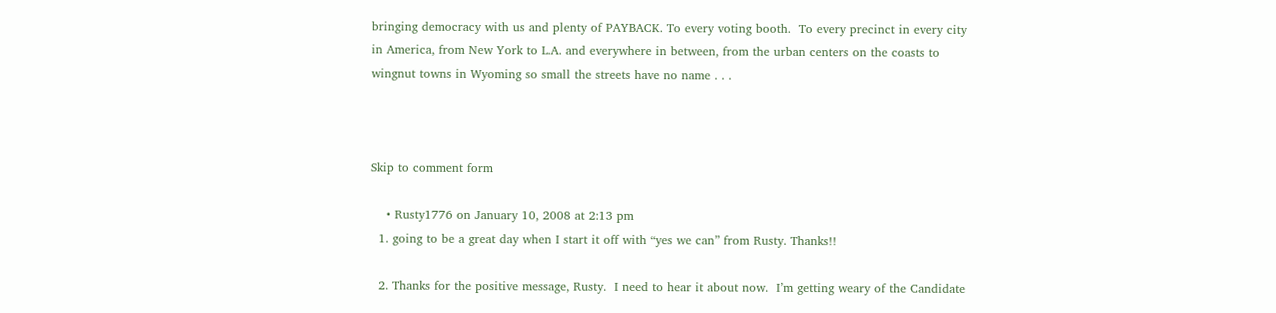bringing democracy with us and plenty of PAYBACK. To every voting booth.  To every precinct in every city in America, from New York to L.A. and everywhere in between, from the urban centers on the coasts to wingnut towns in Wyoming so small the streets have no name . . .



Skip to comment form

    • Rusty1776 on January 10, 2008 at 2:13 pm
  1. going to be a great day when I start it off with “yes we can” from Rusty. Thanks!!

  2. Thanks for the positive message, Rusty.  I need to hear it about now.  I’m getting weary of the Candidate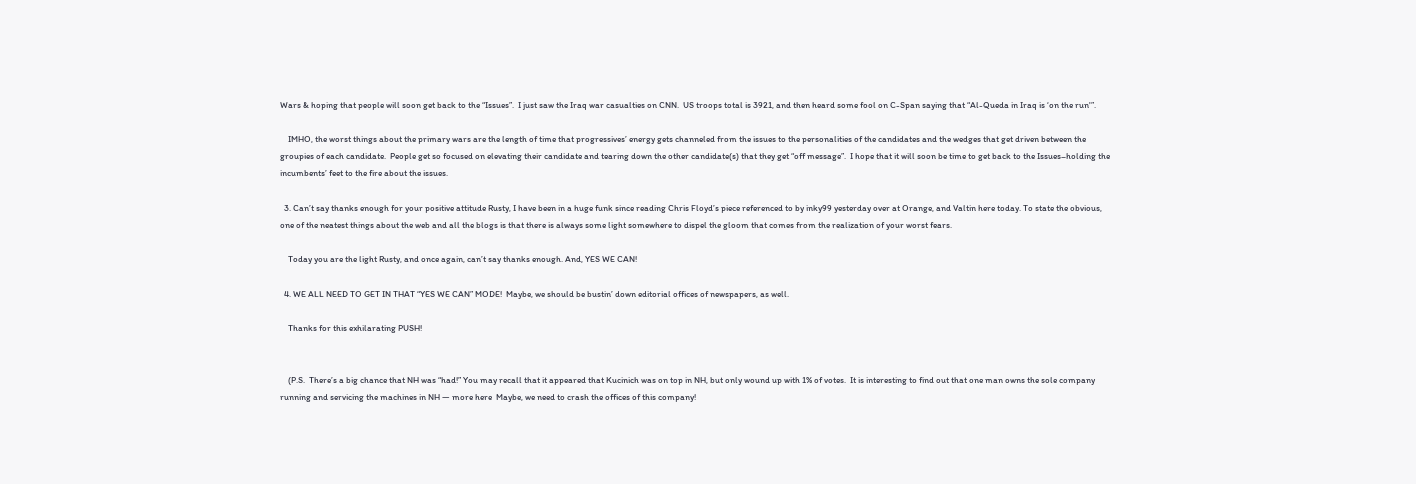Wars & hoping that people will soon get back to the “Issues”.  I just saw the Iraq war casualties on CNN.  US troops total is 3921, and then heard some fool on C-Span saying that “Al-Queda in Iraq is ‘on the run'”.

    IMHO, the worst things about the primary wars are the length of time that progressives’ energy gets channeled from the issues to the personalities of the candidates and the wedges that get driven between the groupies of each candidate.  People get so focused on elevating their candidate and tearing down the other candidate(s) that they get “off message”.  I hope that it will soon be time to get back to the Issues–holding the incumbents’ feet to the fire about the issues.

  3. Can’t say thanks enough for your positive attitude Rusty, I have been in a huge funk since reading Chris Floyd’s piece referenced to by inky99 yesterday over at Orange, and Valtin here today. To state the obvious, one of the neatest things about the web and all the blogs is that there is always some light somewhere to dispel the gloom that comes from the realization of your worst fears.

    Today you are the light Rusty, and once again, can’t say thanks enough. And, YES WE CAN!

  4. WE ALL NEED TO GET IN THAT “YES WE CAN” MODE!  Maybe, we should be bustin’ down editorial offices of newspapers, as well.

    Thanks for this exhilarating PUSH!


    (P.S.  There’s a big chance that NH was “had!” You may recall that it appeared that Kucinich was on top in NH, but only wound up with 1% of votes.  It is interesting to find out that one man owns the sole company running and servicing the machines in NH — more here  Maybe, we need to crash the offices of this company!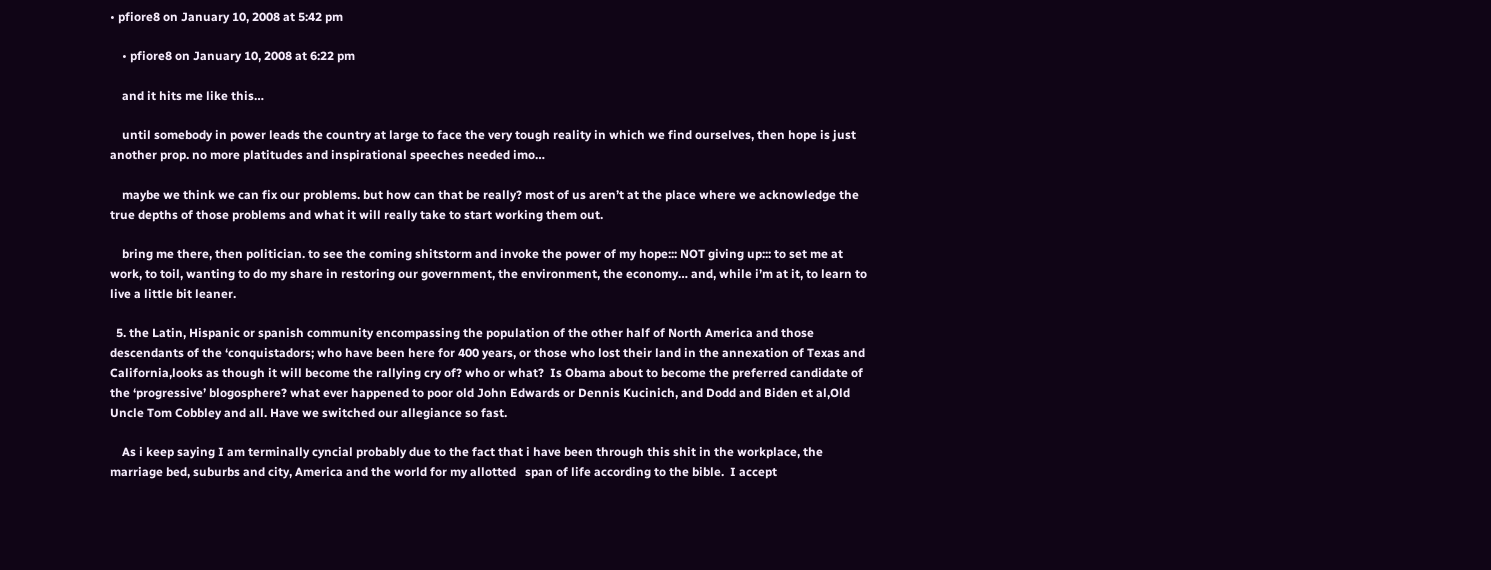• pfiore8 on January 10, 2008 at 5:42 pm

    • pfiore8 on January 10, 2008 at 6:22 pm

    and it hits me like this…

    until somebody in power leads the country at large to face the very tough reality in which we find ourselves, then hope is just another prop. no more platitudes and inspirational speeches needed imo…

    maybe we think we can fix our problems. but how can that be really? most of us aren’t at the place where we acknowledge the true depths of those problems and what it will really take to start working them out.

    bring me there, then politician. to see the coming shitstorm and invoke the power of my hope::: NOT giving up::: to set me at work, to toil, wanting to do my share in restoring our government, the environment, the economy… and, while i’m at it, to learn to live a little bit leaner.

  5. the Latin, Hispanic or spanish community encompassing the population of the other half of North America and those descendants of the ‘conquistadors; who have been here for 400 years, or those who lost their land in the annexation of Texas and California,looks as though it will become the rallying cry of? who or what?  Is Obama about to become the preferred candidate of the ‘progressive’ blogosphere? what ever happened to poor old John Edwards or Dennis Kucinich, and Dodd and Biden et al,Old Uncle Tom Cobbley and all. Have we switched our allegiance so fast.

    As i keep saying I am terminally cyncial probably due to the fact that i have been through this shit in the workplace, the marriage bed, suburbs and city, America and the world for my allotted   span of life according to the bible.  I accept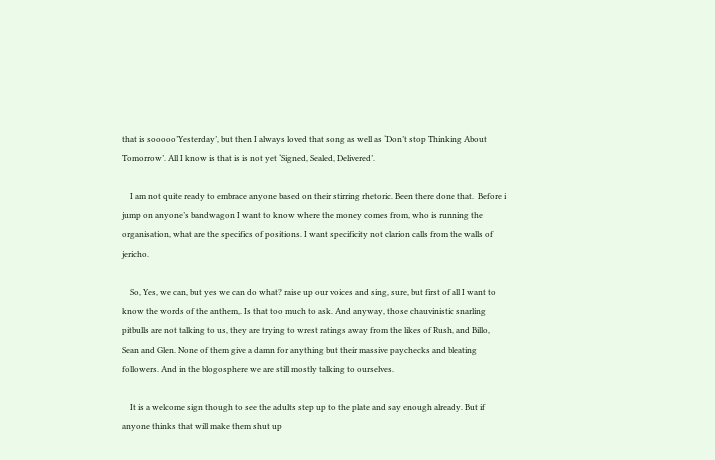that is sooooo’Yesterday’, but then I always loved that song as well as ‘Don’t stop Thinking About Tomorrow’. All I know is that is is not yet ‘Signed, Sealed, Delivered’.

    I am not quite ready to embrace anyone based on their stirring rhetoric. Been there done that.  Before i jump on anyone’s bandwagon I want to know where the money comes from, who is running the organisation, what are the specifics of positions. I want specificity not clarion calls from the walls of jericho.

    So, Yes, we can, but yes we can do what? raise up our voices and sing, sure, but first of all I want to know the words of the anthem,. Is that too much to ask. And anyway, those chauvinistic snarling pitbulls are not talking to us, they are trying to wrest ratings away from the likes of Rush, and Billo, Sean and Glen. None of them give a damn for anything but their massive paychecks and bleating followers. And in the blogosphere we are still mostly talking to ourselves.

    It is a welcome sign though to see the adults step up to the plate and say enough already. But if anyone thinks that will make them shut up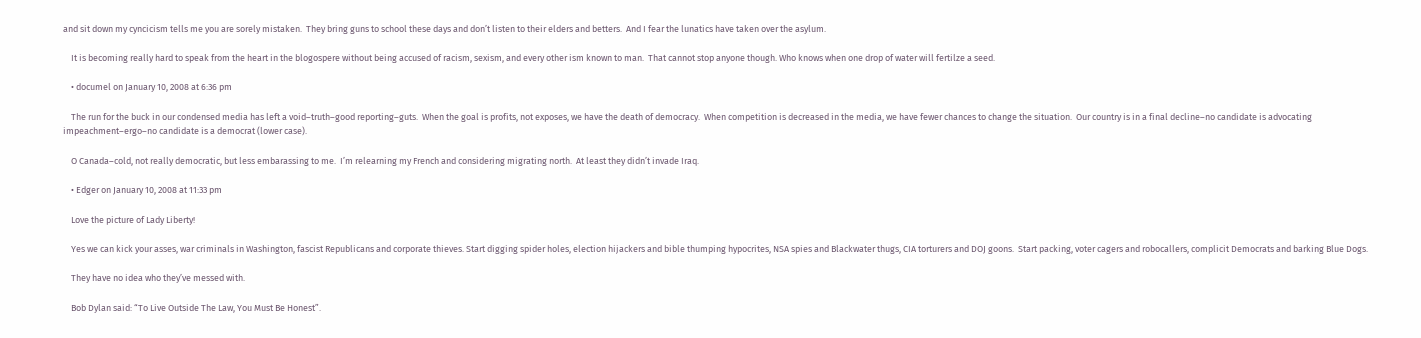and sit down my cyncicism tells me you are sorely mistaken.  They bring guns to school these days and don’t listen to their elders and betters.  And I fear the lunatics have taken over the asylum.

    It is becoming really hard to speak from the heart in the blogospere without being accused of racism, sexism, and every other ism known to man.  That cannot stop anyone though. Who knows when one drop of water will fertilze a seed.

    • documel on January 10, 2008 at 6:36 pm

    The run for the buck in our condensed media has left a void–truth–good reporting–guts.  When the goal is profits, not exposes, we have the death of democracy.  When competition is decreased in the media, we have fewer chances to change the situation.  Our country is in a final decline–no candidate is advocating impeachment–ergo–no candidate is a democrat (lower case).

    O Canada–cold, not really democratic, but less embarassing to me.  I’m relearning my French and considering migrating north.  At least they didn’t invade Iraq.

    • Edger on January 10, 2008 at 11:33 pm

    Love the picture of Lady Liberty!

    Yes we can kick your asses, war criminals in Washington, fascist Republicans and corporate thieves. Start digging spider holes, election hijackers and bible thumping hypocrites, NSA spies and Blackwater thugs, CIA torturers and DOJ goons.  Start packing, voter cagers and robocallers, complicit Democrats and barking Blue Dogs.

    They have no idea who they’ve messed with.

    Bob Dylan said: “To Live Outside The Law, You Must Be Honest”.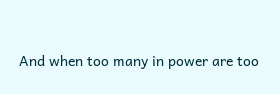And when too many in power are too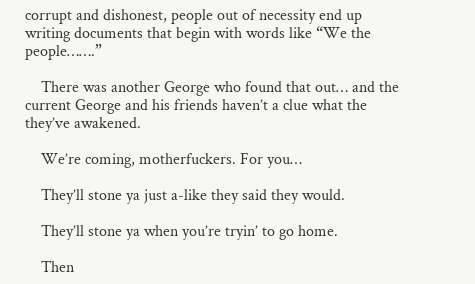corrupt and dishonest, people out of necessity end up writing documents that begin with words like “We the people…….”

    There was another George who found that out… and the current George and his friends haven’t a clue what the they’ve awakened.

    We’re coming, motherfuckers. For you…

    They’ll stone ya just a-like they said they would.

    They’ll stone ya when you’re tryin’ to go home.

    Then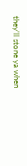they’ll stone ya when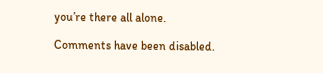you’re there all alone.

Comments have been disabled.